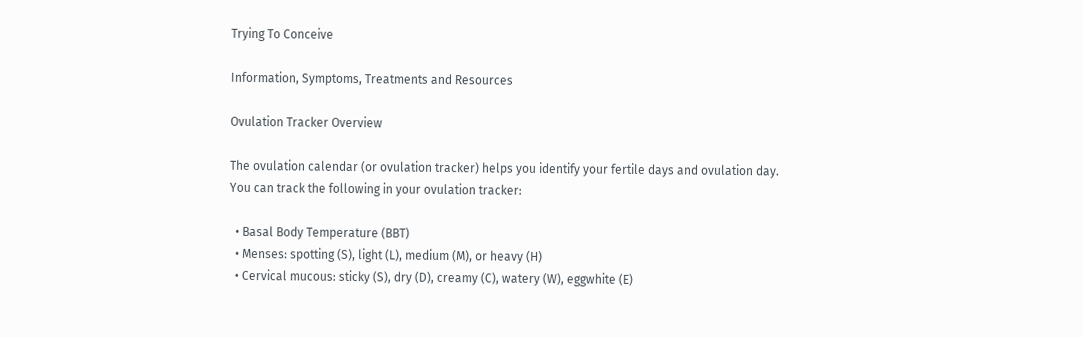Trying To Conceive

Information, Symptoms, Treatments and Resources

Ovulation Tracker Overview

The ovulation calendar (or ovulation tracker) helps you identify your fertile days and ovulation day. You can track the following in your ovulation tracker:

  • Basal Body Temperature (BBT)
  • Menses: spotting (S), light (L), medium (M), or heavy (H)
  • Cervical mucous: sticky (S), dry (D), creamy (C), watery (W), eggwhite (E)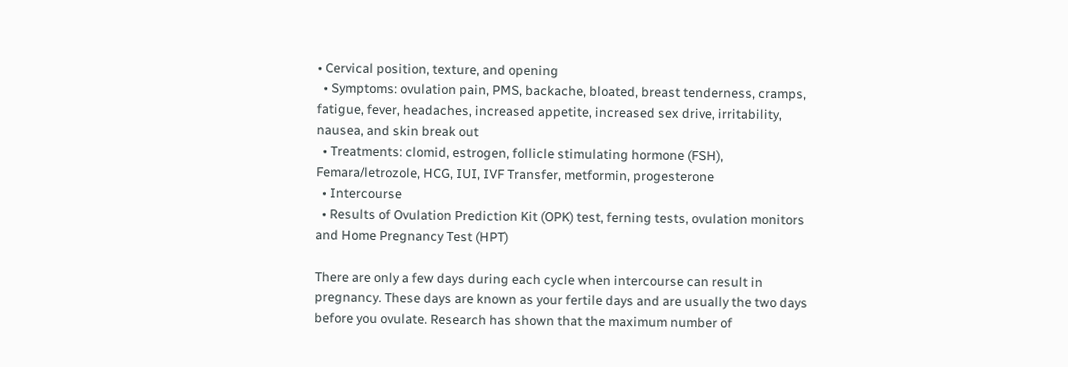• Cervical position, texture, and opening
  • Symptoms: ovulation pain, PMS, backache, bloated, breast tenderness, cramps, fatigue, fever, headaches, increased appetite, increased sex drive, irritability, nausea, and skin break out
  • Treatments: clomid, estrogen, follicle stimulating hormone (FSH), Femara/letrozole, HCG, IUI, IVF Transfer, metformin, progesterone
  • Intercourse
  • Results of Ovulation Prediction Kit (OPK) test, ferning tests, ovulation monitors and Home Pregnancy Test (HPT)

There are only a few days during each cycle when intercourse can result in pregnancy. These days are known as your fertile days and are usually the two days before you ovulate. Research has shown that the maximum number of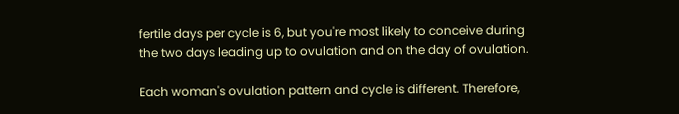fertile days per cycle is 6, but you're most likely to conceive during the two days leading up to ovulation and on the day of ovulation.

Each woman's ovulation pattern and cycle is different. Therefore,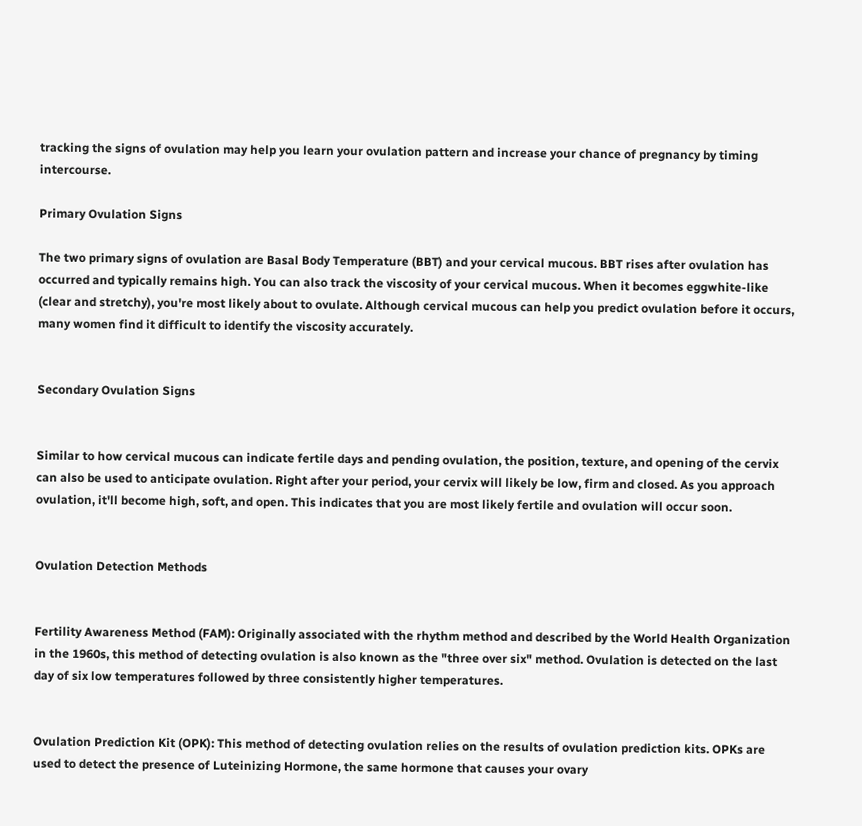tracking the signs of ovulation may help you learn your ovulation pattern and increase your chance of pregnancy by timing intercourse.

Primary Ovulation Signs

The two primary signs of ovulation are Basal Body Temperature (BBT) and your cervical mucous. BBT rises after ovulation has occurred and typically remains high. You can also track the viscosity of your cervical mucous. When it becomes eggwhite-like (clear and stretchy), you're most likely about to ovulate. Although cervical mucous can help you predict ovulation before it occurs, many women find it difficult to identify the viscosity accurately.


Secondary Ovulation Signs


Similar to how cervical mucous can indicate fertile days and pending ovulation, the position, texture, and opening of the cervix can also be used to anticipate ovulation. Right after your period, your cervix will likely be low, firm and closed. As you approach ovulation, it'll become high, soft, and open. This indicates that you are most likely fertile and ovulation will occur soon.


Ovulation Detection Methods


Fertility Awareness Method (FAM): Originally associated with the rhythm method and described by the World Health Organization in the 1960s, this method of detecting ovulation is also known as the "three over six" method. Ovulation is detected on the last day of six low temperatures followed by three consistently higher temperatures.


Ovulation Prediction Kit (OPK): This method of detecting ovulation relies on the results of ovulation prediction kits. OPKs are used to detect the presence of Luteinizing Hormone, the same hormone that causes your ovary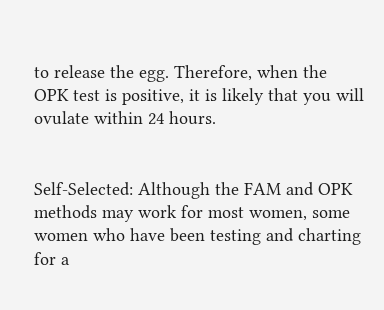to release the egg. Therefore, when the OPK test is positive, it is likely that you will ovulate within 24 hours.


Self-Selected: Although the FAM and OPK methods may work for most women, some women who have been testing and charting for a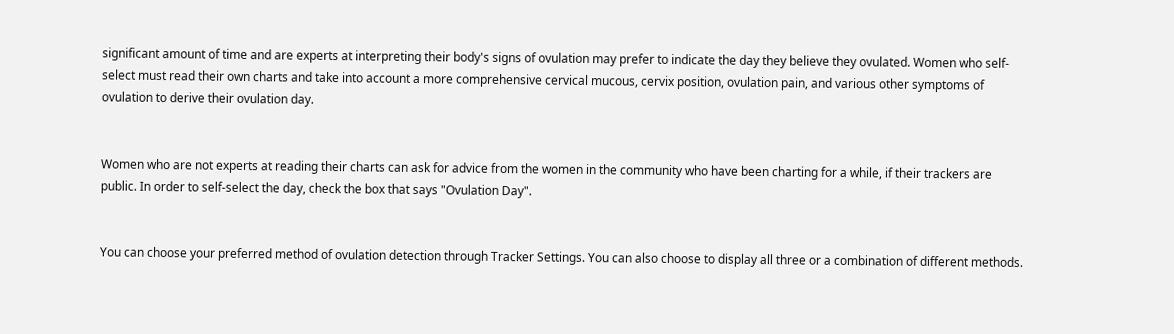significant amount of time and are experts at interpreting their body's signs of ovulation may prefer to indicate the day they believe they ovulated. Women who self-select must read their own charts and take into account a more comprehensive cervical mucous, cervix position, ovulation pain, and various other symptoms of ovulation to derive their ovulation day.


Women who are not experts at reading their charts can ask for advice from the women in the community who have been charting for a while, if their trackers are public. In order to self-select the day, check the box that says "Ovulation Day".


You can choose your preferred method of ovulation detection through Tracker Settings. You can also choose to display all three or a combination of different methods.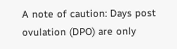A note of caution: Days post ovulation (DPO) are only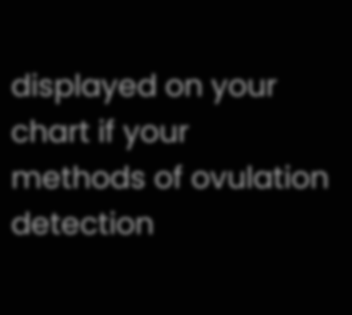displayed on your chart if your methods of ovulation detection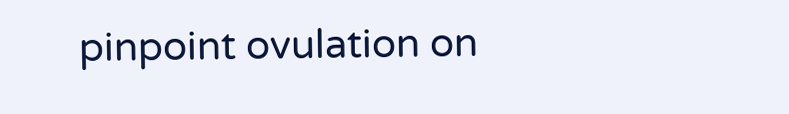pinpoint ovulation on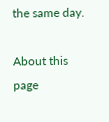the same day.

About this page